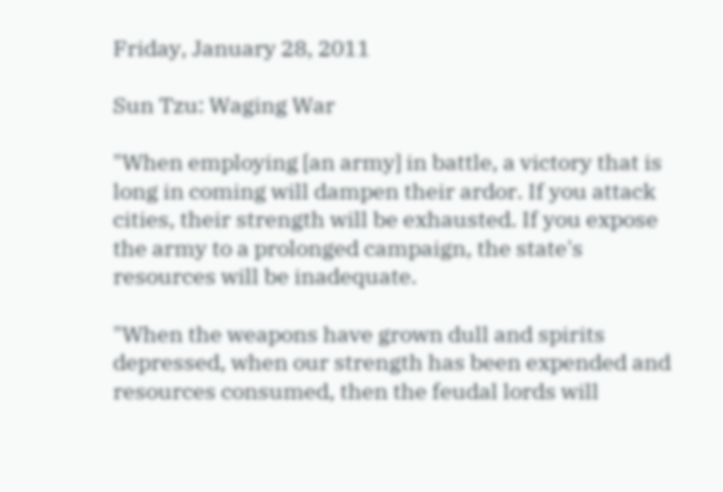Friday, January 28, 2011

Sun Tzu: Waging War

"When employing [an army] in battle, a victory that is long in coming will dampen their ardor. If you attack cities, their strength will be exhausted. If you expose the army to a prolonged campaign, the state's resources will be inadequate.

"When the weapons have grown dull and spirits depressed, when our strength has been expended and resources consumed, then the feudal lords will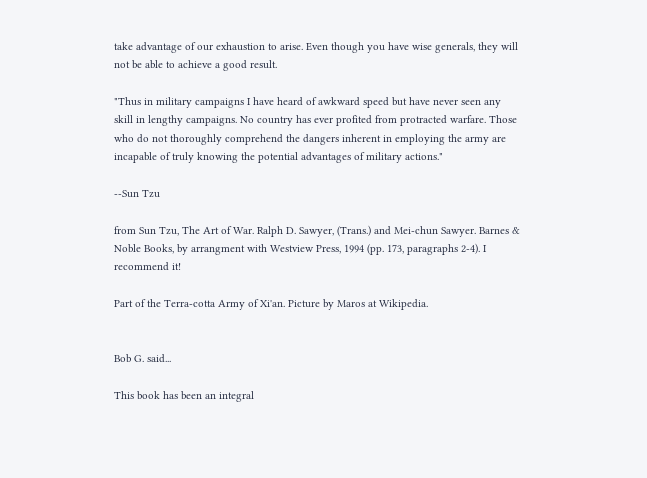take advantage of our exhaustion to arise. Even though you have wise generals, they will not be able to achieve a good result.

"Thus in military campaigns I have heard of awkward speed but have never seen any skill in lengthy campaigns. No country has ever profited from protracted warfare. Those who do not thoroughly comprehend the dangers inherent in employing the army are incapable of truly knowing the potential advantages of military actions."

--Sun Tzu

from Sun Tzu, The Art of War. Ralph D. Sawyer, (Trans.) and Mei-chun Sawyer. Barnes & Noble Books, by arrangment with Westview Press, 1994 (pp. 173, paragraphs 2-4). I recommend it!

Part of the Terra-cotta Army of Xi'an. Picture by Maros at Wikipedia.


Bob G. said...

This book has been an integral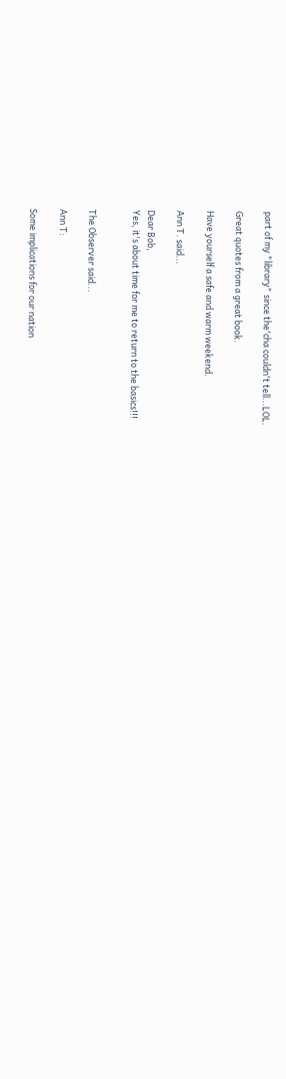part of my "library" since the'cha couldn't tell...LOL.

Great quotes from a great book.

Have yourself a safe and warm weekend.

Ann T. said...

Dear Bob,
Yes, it's about time for me to return to the basics!!!


The Observer said...

Ann T:

Some implications for our nation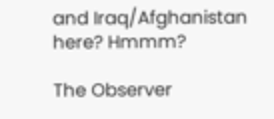and Iraq/Afghanistan here? Hmmm?

The Observer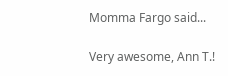Momma Fargo said...

Very awesome, Ann T.!